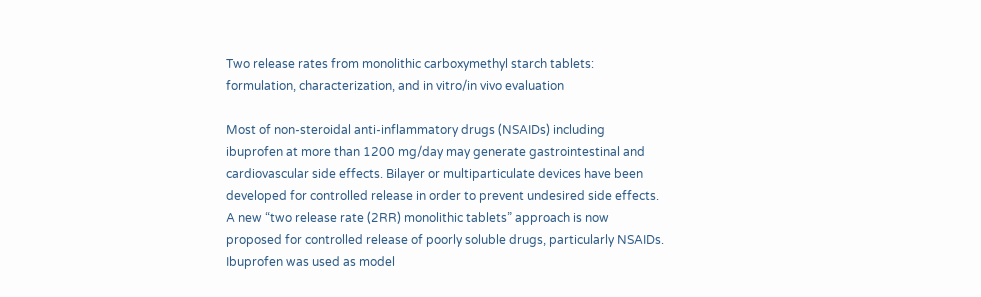Two release rates from monolithic carboxymethyl starch tablets: formulation, characterization, and in vitro/in vivo evaluation

Most of non-steroidal anti-inflammatory drugs (NSAIDs) including ibuprofen at more than 1200 mg/day may generate gastrointestinal and cardiovascular side effects. Bilayer or multiparticulate devices have been developed for controlled release in order to prevent undesired side effects. A new “two release rate (2RR) monolithic tablets” approach is now proposed for controlled release of poorly soluble drugs, particularly NSAIDs. Ibuprofen was used as model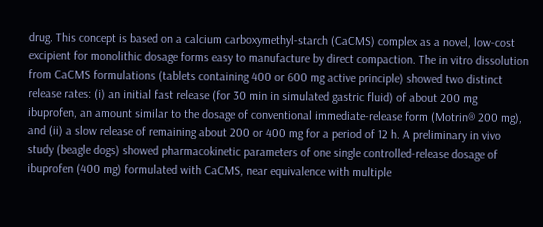drug. This concept is based on a calcium carboxymethyl-starch (CaCMS) complex as a novel, low-cost excipient for monolithic dosage forms easy to manufacture by direct compaction. The in vitro dissolution from CaCMS formulations (tablets containing 400 or 600 mg active principle) showed two distinct release rates: (i) an initial fast release (for 30 min in simulated gastric fluid) of about 200 mg ibuprofen, an amount similar to the dosage of conventional immediate-release form (Motrin® 200 mg), and (ii) a slow release of remaining about 200 or 400 mg for a period of 12 h. A preliminary in vivo study (beagle dogs) showed pharmacokinetic parameters of one single controlled-release dosage of ibuprofen (400 mg) formulated with CaCMS, near equivalence with multiple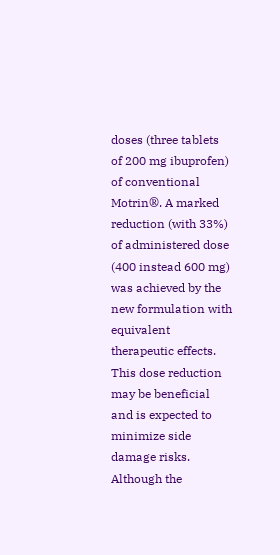doses (three tablets of 200 mg ibuprofen) of conventional Motrin®. A marked reduction (with 33%) of administered dose (400 instead 600 mg) was achieved by the new formulation with equivalent therapeutic effects. This dose reduction may be beneficial and is expected to minimize side damage risks. Although the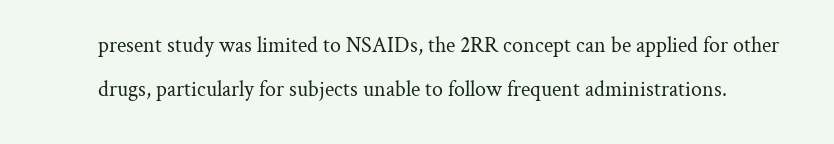present study was limited to NSAIDs, the 2RR concept can be applied for other drugs, particularly for subjects unable to follow frequent administrations.